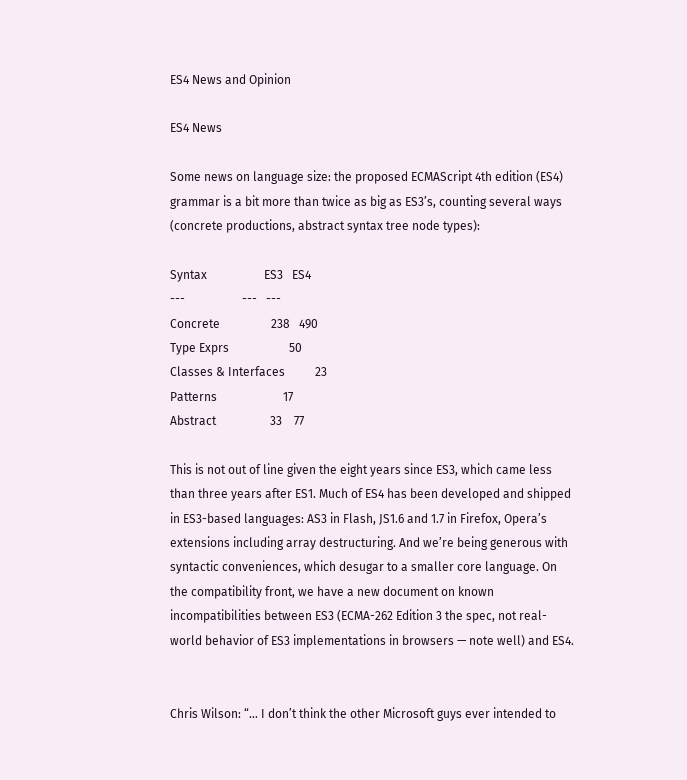ES4 News and Opinion

ES4 News

Some news on language size: the proposed ECMAScript 4th edition (ES4) grammar is a bit more than twice as big as ES3’s, counting several ways (concrete productions, abstract syntax tree node types):

Syntax                   ES3   ES4
---                   ---   ---
Concrete                 238   490
Type Exprs                    50
Classes & Interfaces          23
Patterns                      17
Abstract                  33    77

This is not out of line given the eight years since ES3, which came less than three years after ES1. Much of ES4 has been developed and shipped in ES3-based languages: AS3 in Flash, JS1.6 and 1.7 in Firefox, Opera’s extensions including array destructuring. And we’re being generous with syntactic conveniences, which desugar to a smaller core language. On the compatibility front, we have a new document on known incompatibilities between ES3 (ECMA-262 Edition 3 the spec, not real-world behavior of ES3 implementations in browsers — note well) and ES4.


Chris Wilson: “… I don’t think the other Microsoft guys ever intended to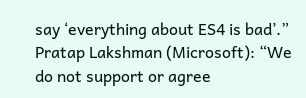say ‘everything about ES4 is bad’.” Pratap Lakshman (Microsoft): “We do not support or agree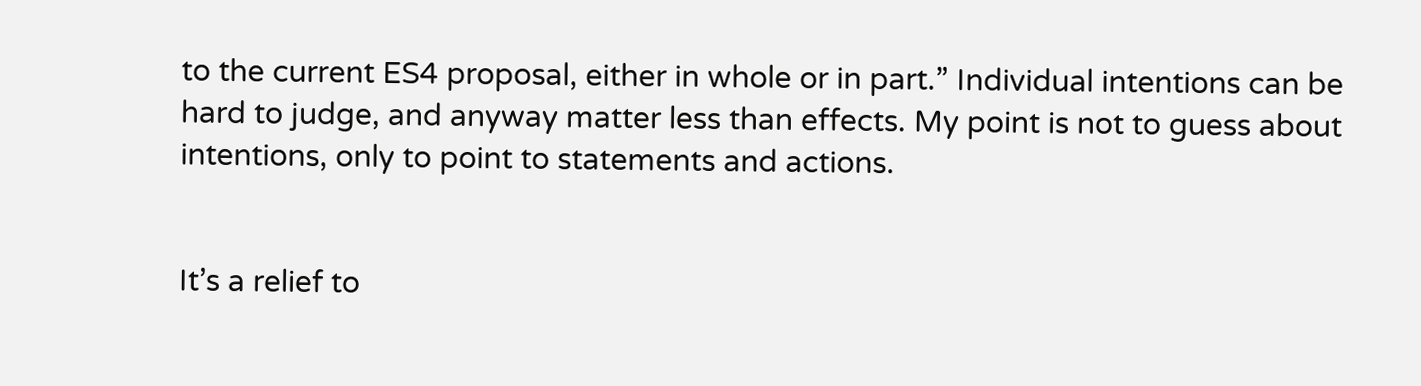to the current ES4 proposal, either in whole or in part.” Individual intentions can be hard to judge, and anyway matter less than effects. My point is not to guess about intentions, only to point to statements and actions.


It’s a relief to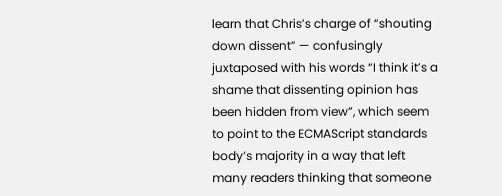learn that Chris’s charge of “shouting down dissent” — confusingly juxtaposed with his words “I think it’s a shame that dissenting opinion has been hidden from view”, which seem to point to the ECMAScript standards body’s majority in a way that left many readers thinking that someone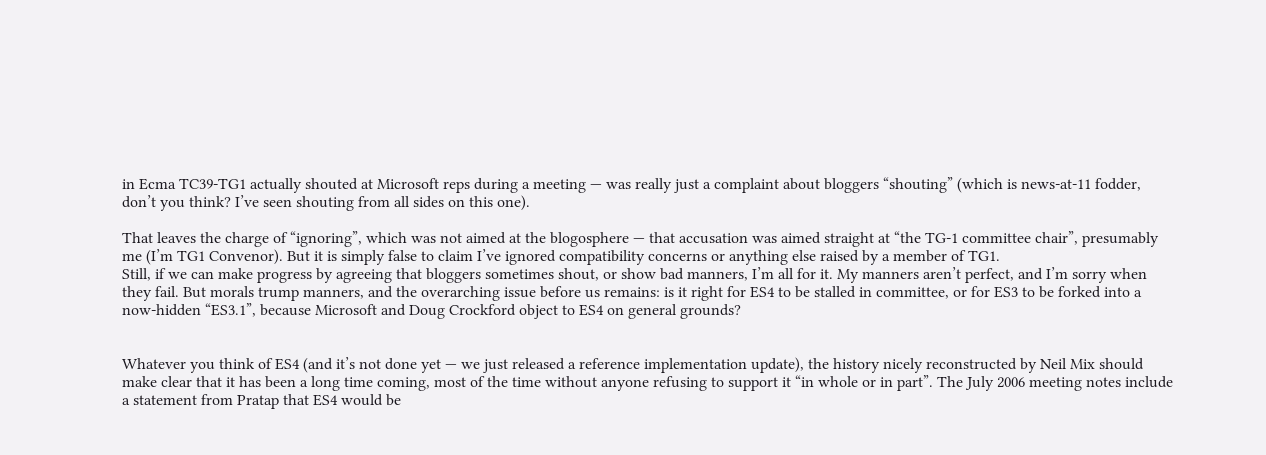in Ecma TC39-TG1 actually shouted at Microsoft reps during a meeting — was really just a complaint about bloggers “shouting” (which is news-at-11 fodder, don’t you think? I’ve seen shouting from all sides on this one).

That leaves the charge of “ignoring”, which was not aimed at the blogosphere — that accusation was aimed straight at “the TG-1 committee chair”, presumably me (I’m TG1 Convenor). But it is simply false to claim I’ve ignored compatibility concerns or anything else raised by a member of TG1.
Still, if we can make progress by agreeing that bloggers sometimes shout, or show bad manners, I’m all for it. My manners aren’t perfect, and I’m sorry when they fail. But morals trump manners, and the overarching issue before us remains: is it right for ES4 to be stalled in committee, or for ES3 to be forked into a now-hidden “ES3.1”, because Microsoft and Doug Crockford object to ES4 on general grounds?


Whatever you think of ES4 (and it’s not done yet — we just released a reference implementation update), the history nicely reconstructed by Neil Mix should make clear that it has been a long time coming, most of the time without anyone refusing to support it “in whole or in part”. The July 2006 meeting notes include a statement from Pratap that ES4 would be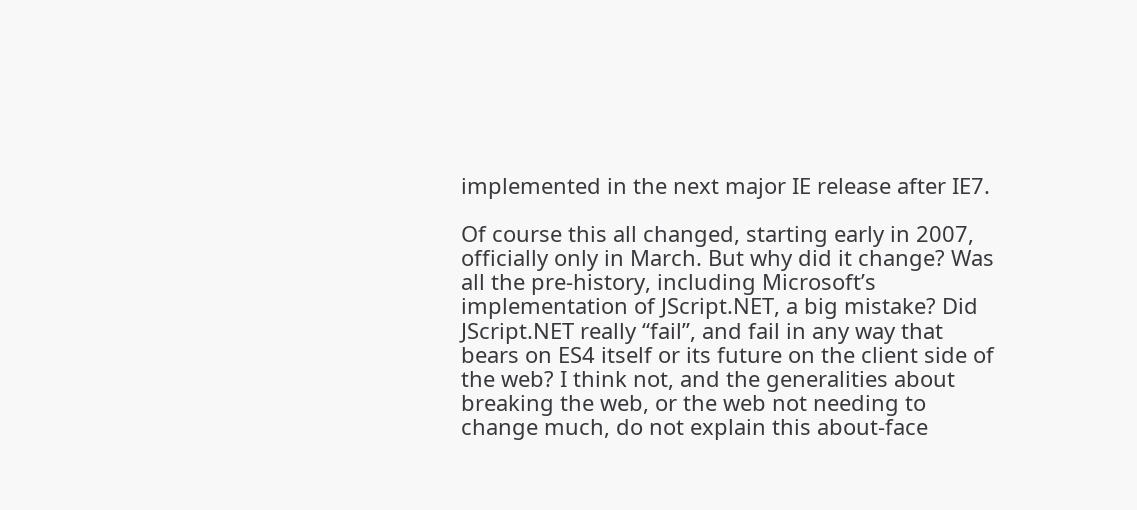implemented in the next major IE release after IE7.

Of course this all changed, starting early in 2007, officially only in March. But why did it change? Was all the pre-history, including Microsoft’s implementation of JScript.NET, a big mistake? Did JScript.NET really “fail”, and fail in any way that bears on ES4 itself or its future on the client side of the web? I think not, and the generalities about breaking the web, or the web not needing to change much, do not explain this about-face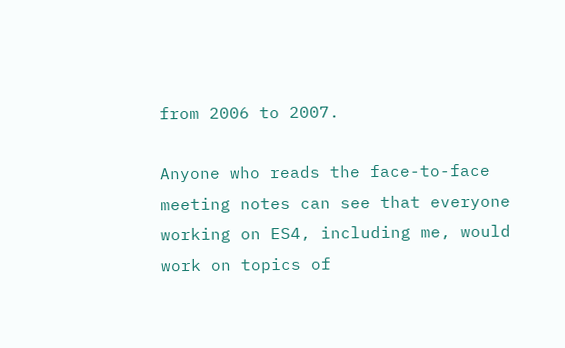from 2006 to 2007.

Anyone who reads the face-to-face meeting notes can see that everyone working on ES4, including me, would work on topics of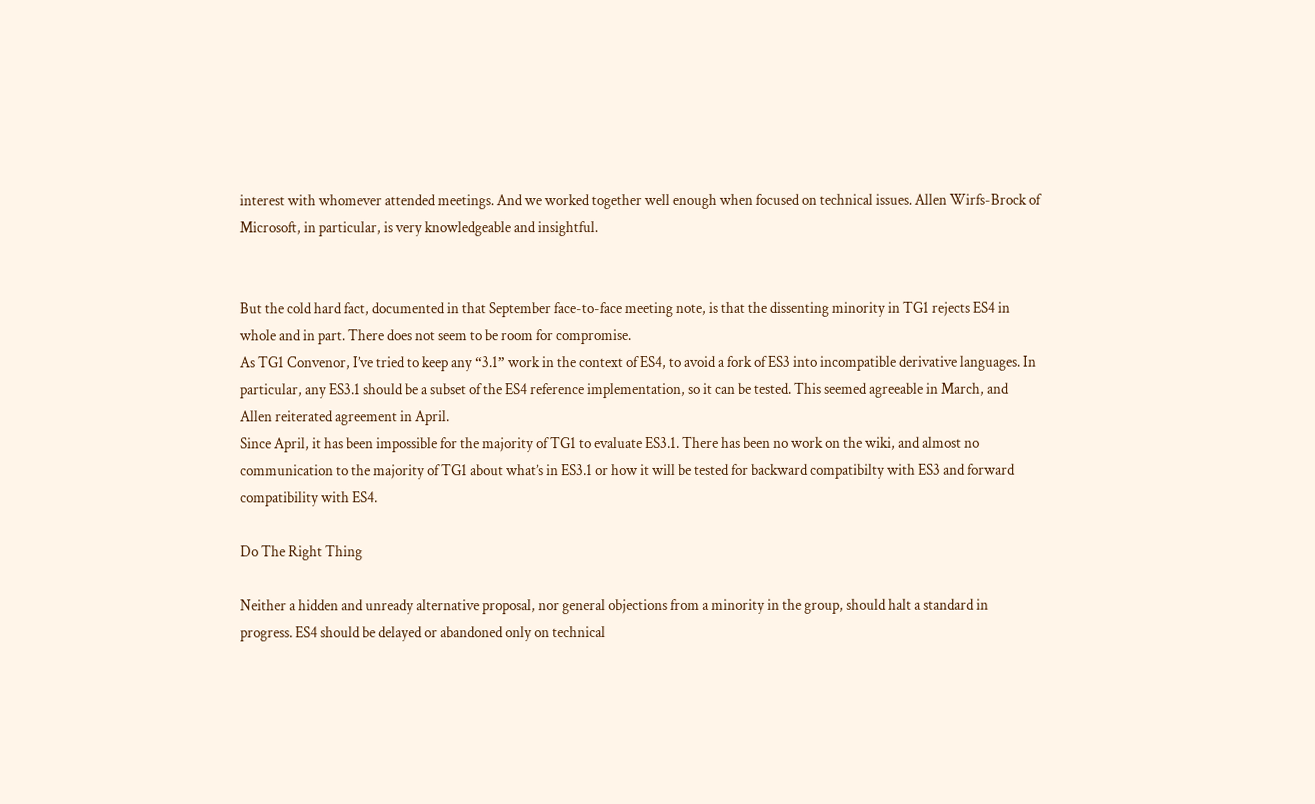interest with whomever attended meetings. And we worked together well enough when focused on technical issues. Allen Wirfs-Brock of Microsoft, in particular, is very knowledgeable and insightful.


But the cold hard fact, documented in that September face-to-face meeting note, is that the dissenting minority in TG1 rejects ES4 in whole and in part. There does not seem to be room for compromise.
As TG1 Convenor, I’ve tried to keep any “3.1” work in the context of ES4, to avoid a fork of ES3 into incompatible derivative languages. In particular, any ES3.1 should be a subset of the ES4 reference implementation, so it can be tested. This seemed agreeable in March, and Allen reiterated agreement in April.
Since April, it has been impossible for the majority of TG1 to evaluate ES3.1. There has been no work on the wiki, and almost no communication to the majority of TG1 about what’s in ES3.1 or how it will be tested for backward compatibilty with ES3 and forward compatibility with ES4.

Do The Right Thing

Neither a hidden and unready alternative proposal, nor general objections from a minority in the group, should halt a standard in progress. ES4 should be delayed or abandoned only on technical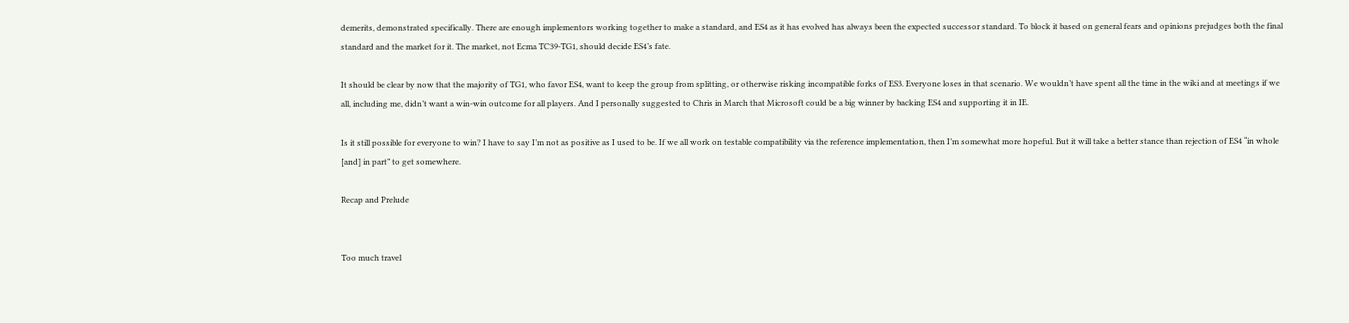demerits, demonstrated specifically. There are enough implementors working together to make a standard, and ES4 as it has evolved has always been the expected successor standard. To block it based on general fears and opinions prejudges both the final standard and the market for it. The market, not Ecma TC39-TG1, should decide ES4’s fate.

It should be clear by now that the majority of TG1, who favor ES4, want to keep the group from splitting, or otherwise risking incompatible forks of ES3. Everyone loses in that scenario. We wouldn’t have spent all the time in the wiki and at meetings if we all, including me, didn’t want a win-win outcome for all players. And I personally suggested to Chris in March that Microsoft could be a big winner by backing ES4 and supporting it in IE.

Is it still possible for everyone to win? I have to say I’m not as positive as I used to be. If we all work on testable compatibility via the reference implementation, then I’m somewhat more hopeful. But it will take a better stance than rejection of ES4 “in whole [and] in part” to get somewhere.

Recap and Prelude


Too much travel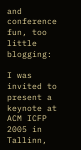and conference fun, too little blogging:

I was invited to present a keynote at ACM ICFP 2005 in Tallinn,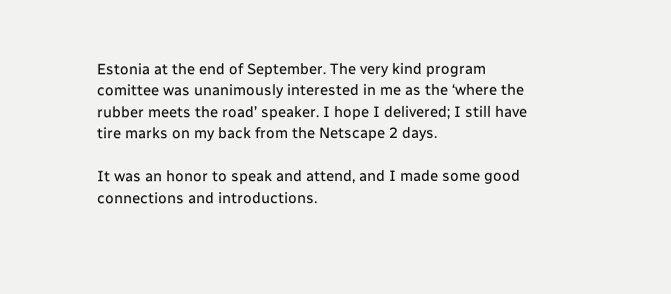Estonia at the end of September. The very kind program comittee was unanimously interested in me as the ‘where the rubber meets the road’ speaker. I hope I delivered; I still have tire marks on my back from the Netscape 2 days.

It was an honor to speak and attend, and I made some good connections and introductions.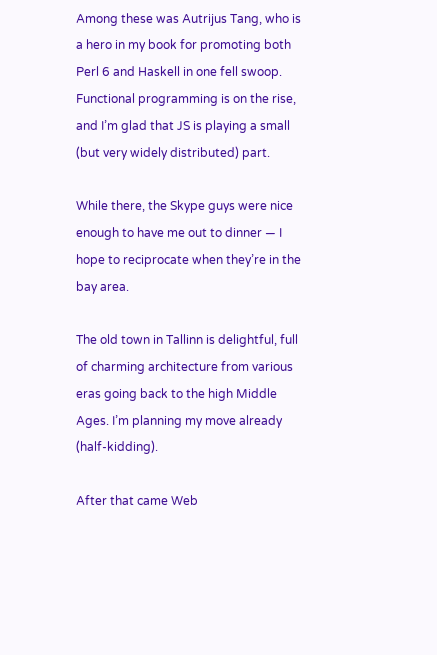Among these was Autrijus Tang, who is a hero in my book for promoting both Perl 6 and Haskell in one fell swoop. Functional programming is on the rise, and I’m glad that JS is playing a small (but very widely distributed) part.

While there, the Skype guys were nice enough to have me out to dinner — I hope to reciprocate when they’re in the bay area.

The old town in Tallinn is delightful, full of charming architecture from various eras going back to the high Middle Ages. I’m planning my move already (half-kidding).

After that came Web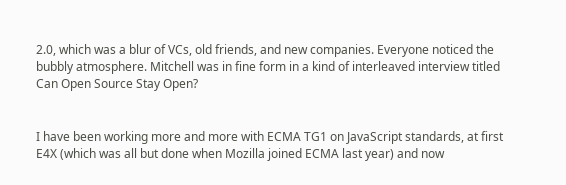2.0, which was a blur of VCs, old friends, and new companies. Everyone noticed the bubbly atmosphere. Mitchell was in fine form in a kind of interleaved interview titled Can Open Source Stay Open?


I have been working more and more with ECMA TG1 on JavaScript standards, at first E4X (which was all but done when Mozilla joined ECMA last year) and now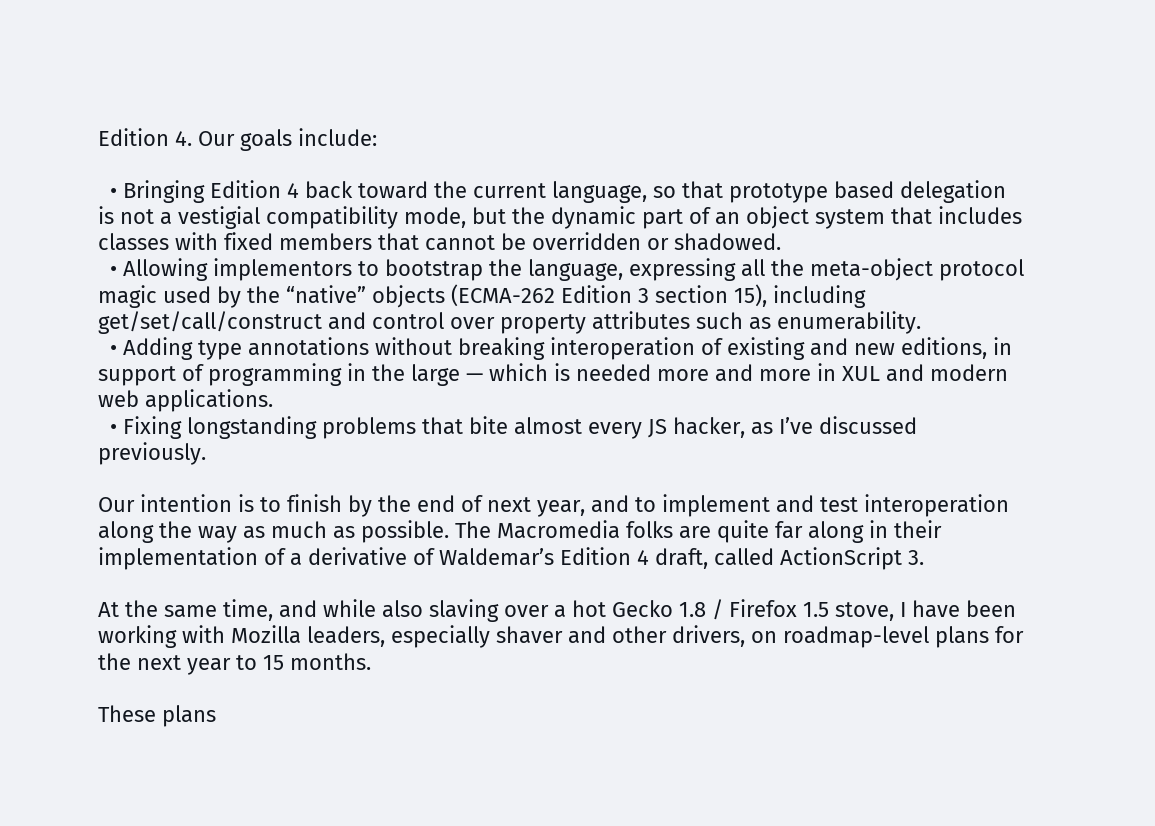Edition 4. Our goals include:

  • Bringing Edition 4 back toward the current language, so that prototype based delegation is not a vestigial compatibility mode, but the dynamic part of an object system that includes classes with fixed members that cannot be overridden or shadowed.
  • Allowing implementors to bootstrap the language, expressing all the meta-object protocol magic used by the “native” objects (ECMA-262 Edition 3 section 15), including get/set/call/construct and control over property attributes such as enumerability.
  • Adding type annotations without breaking interoperation of existing and new editions, in support of programming in the large — which is needed more and more in XUL and modern web applications.
  • Fixing longstanding problems that bite almost every JS hacker, as I’ve discussed previously.

Our intention is to finish by the end of next year, and to implement and test interoperation along the way as much as possible. The Macromedia folks are quite far along in their implementation of a derivative of Waldemar’s Edition 4 draft, called ActionScript 3.

At the same time, and while also slaving over a hot Gecko 1.8 / Firefox 1.5 stove, I have been working with Mozilla leaders, especially shaver and other drivers, on roadmap-level plans for the next year to 15 months.

These plans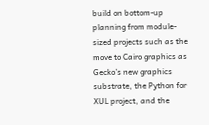build on bottom-up planning from module-sized projects such as the move to Cairo graphics as Gecko’s new graphics substrate, the Python for XUL project, and the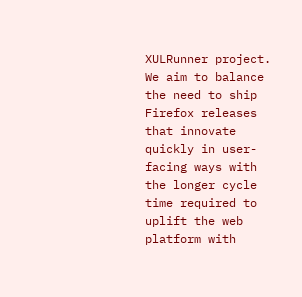XULRunner project. We aim to balance the need to ship Firefox releases that innovate quickly in user-facing ways with the longer cycle time required to uplift the web platform with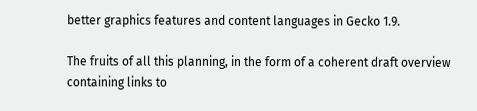better graphics features and content languages in Gecko 1.9.

The fruits of all this planning, in the form of a coherent draft overview containing links to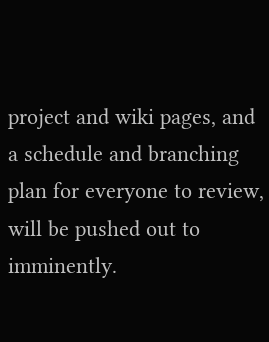project and wiki pages, and a schedule and branching plan for everyone to review, will be pushed out to imminently.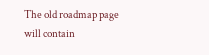The old roadmap page will contain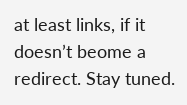at least links, if it doesn’t beome a redirect. Stay tuned.